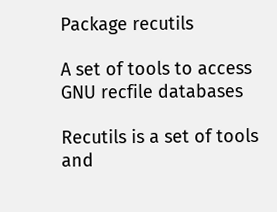Package recutils

A set of tools to access GNU recfile databases

Recutils is a set of tools and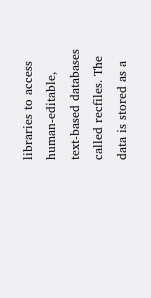libraries to access human-editable,
text-based databases called recfiles. The data is stored as a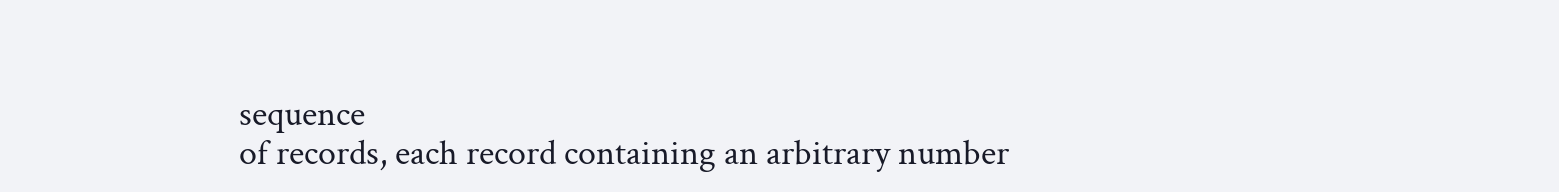sequence
of records, each record containing an arbitrary number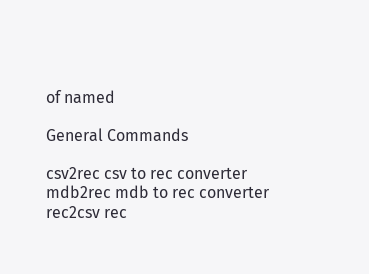of named

General Commands

csv2rec csv to rec converter
mdb2rec mdb to rec converter
rec2csv rec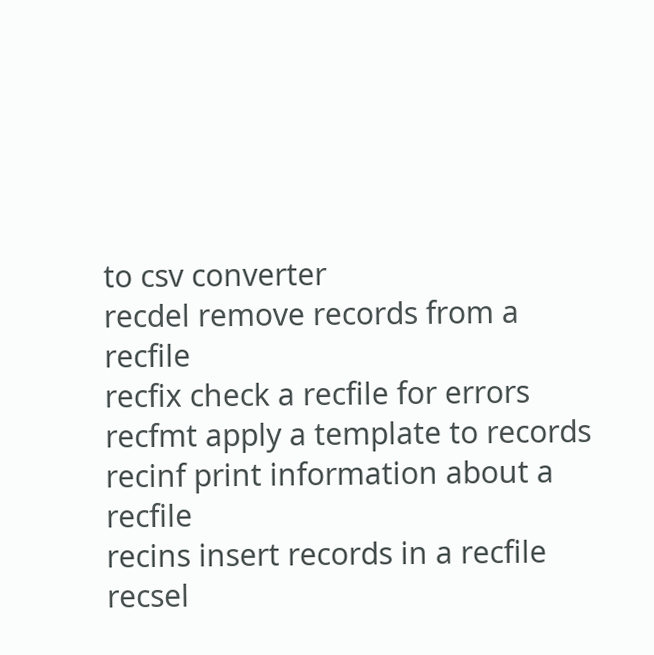to csv converter
recdel remove records from a recfile
recfix check a recfile for errors
recfmt apply a template to records
recinf print information about a recfile
recins insert records in a recfile
recsel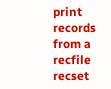print records from a recfile
recset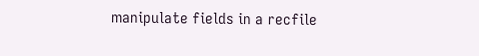manipulate fields in a recfile